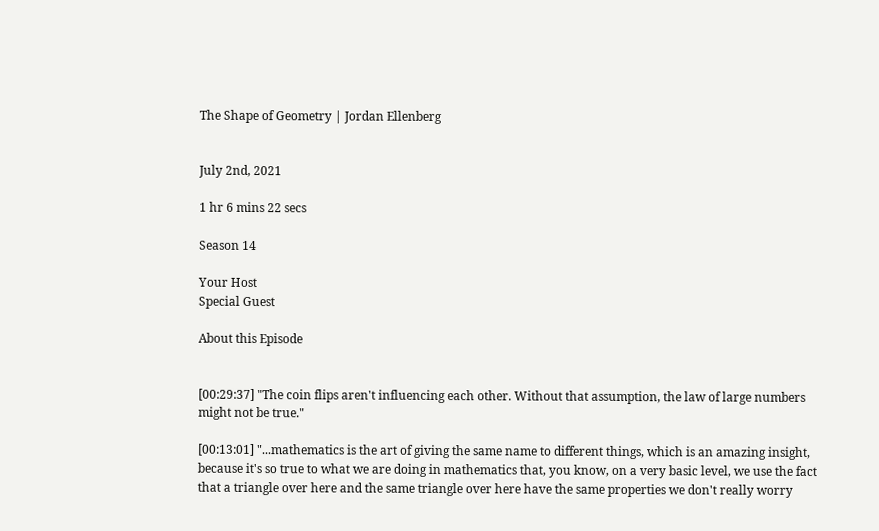The Shape of Geometry | Jordan Ellenberg


July 2nd, 2021

1 hr 6 mins 22 secs

Season 14

Your Host
Special Guest

About this Episode


[00:29:37] "The coin flips aren't influencing each other. Without that assumption, the law of large numbers might not be true."

[00:13:01] "...mathematics is the art of giving the same name to different things, which is an amazing insight, because it's so true to what we are doing in mathematics that, you know, on a very basic level, we use the fact that a triangle over here and the same triangle over here have the same properties we don't really worry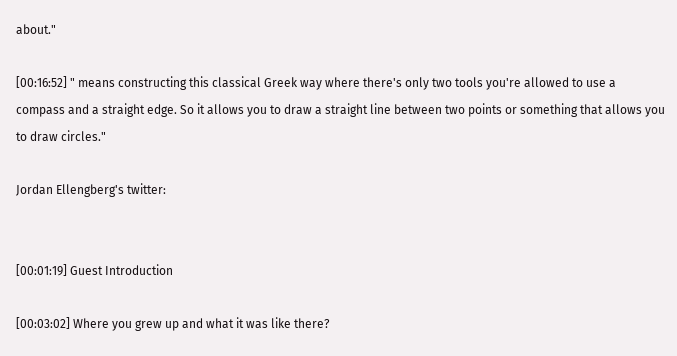about."

[00:16:52] " means constructing this classical Greek way where there's only two tools you're allowed to use a compass and a straight edge. So it allows you to draw a straight line between two points or something that allows you to draw circles."

Jordan Ellengberg's twitter:


[00:01:19] Guest Introduction

[00:03:02] Where you grew up and what it was like there?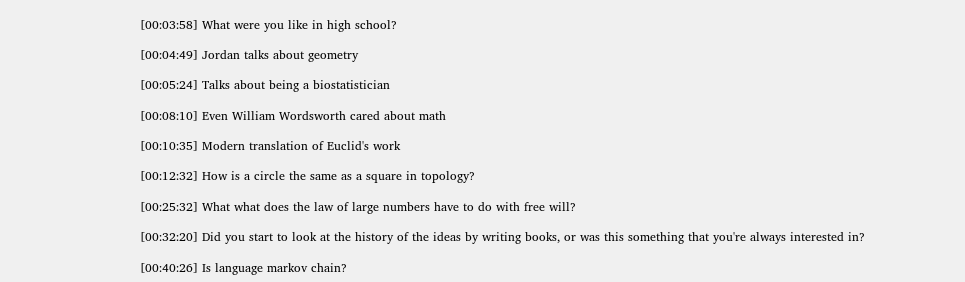[00:03:58] What were you like in high school?

[00:04:49] Jordan talks about geometry

[00:05:24] Talks about being a biostatistician

[00:08:10] Even William Wordsworth cared about math

[00:10:35] Modern translation of Euclid's work

[00:12:32] How is a circle the same as a square in topology?

[00:25:32] What what does the law of large numbers have to do with free will?

[00:32:20] Did you start to look at the history of the ideas by writing books, or was this something that you're always interested in?

[00:40:26] Is language markov chain?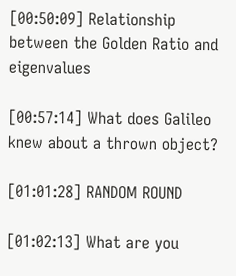[00:50:09] Relationship between the Golden Ratio and eigenvalues

[00:57:14] What does Galileo knew about a thrown object?

[01:01:28] RANDOM ROUND

[01:02:13] What are you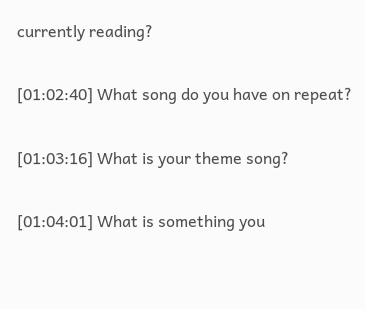currently reading?

[01:02:40] What song do you have on repeat?

[01:03:16] What is your theme song?

[01:04:01] What is something you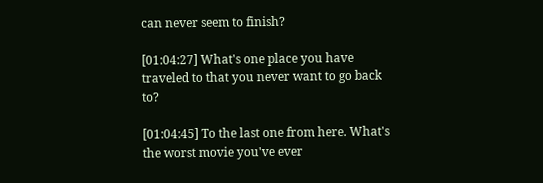can never seem to finish?

[01:04:27] What's one place you have traveled to that you never want to go back to?

[01:04:45] To the last one from here. What's the worst movie you've ever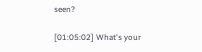seen?

[01:05:02] What's your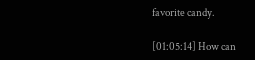favorite candy.

[01:05:14] How can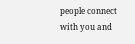people connect with you and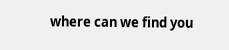where can we find you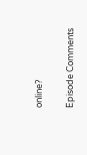online?

Episode Comments